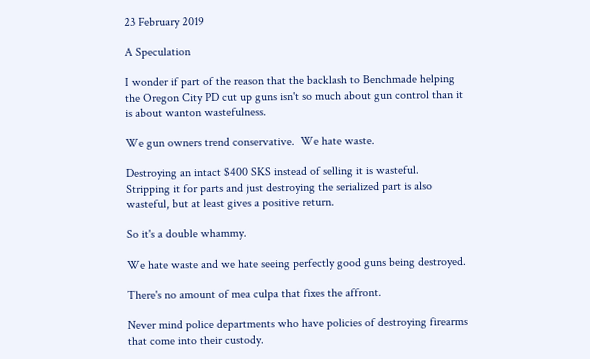23 February 2019

A Speculation

I wonder if part of the reason that the backlash to Benchmade helping the Oregon City PD cut up guns isn't so much about gun control than it is about wanton wastefulness.

We gun owners trend conservative.  We hate waste.

Destroying an intact $400 SKS instead of selling it is wasteful.  Stripping it for parts and just destroying the serialized part is also wasteful, but at least gives a positive return.

So it's a double whammy.

We hate waste and we hate seeing perfectly good guns being destroyed.

There's no amount of mea culpa that fixes the affront.

Never mind police departments who have policies of destroying firearms that come into their custody.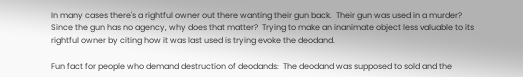In many cases there's a rightful owner out there wanting their gun back.  Their gun was used in a murder?  Since the gun has no agency, why does that matter?  Trying to make an inanimate object less valuable to its rightful owner by citing how it was last used is trying evoke the deodand.

Fun fact for people who demand destruction of deodands:  The deodand was supposed to sold and the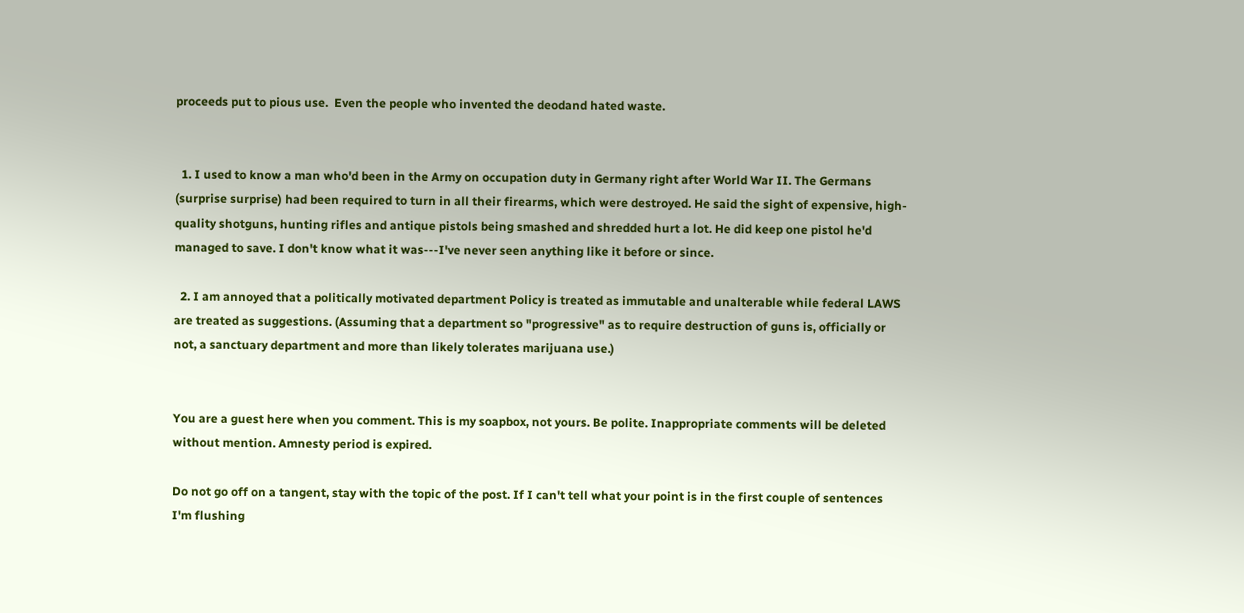proceeds put to pious use.  Even the people who invented the deodand hated waste.


  1. I used to know a man who'd been in the Army on occupation duty in Germany right after World War II. The Germans (surprise surprise) had been required to turn in all their firearms, which were destroyed. He said the sight of expensive, high-quality shotguns, hunting rifles and antique pistols being smashed and shredded hurt a lot. He did keep one pistol he'd managed to save. I don't know what it was---I've never seen anything like it before or since.

  2. I am annoyed that a politically motivated department Policy is treated as immutable and unalterable while federal LAWS are treated as suggestions. (Assuming that a department so "progressive" as to require destruction of guns is, officially or not, a sanctuary department and more than likely tolerates marijuana use.)


You are a guest here when you comment. This is my soapbox, not yours. Be polite. Inappropriate comments will be deleted without mention. Amnesty period is expired.

Do not go off on a tangent, stay with the topic of the post. If I can't tell what your point is in the first couple of sentences I'm flushing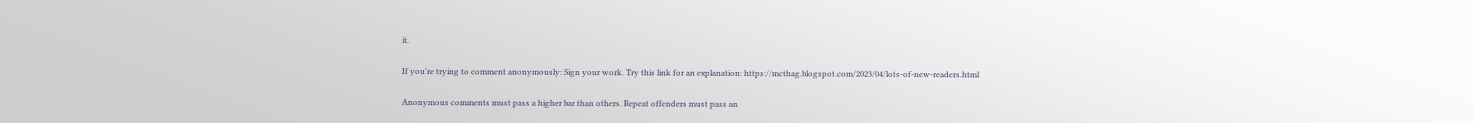it.

If you're trying to comment anonymously: Sign your work. Try this link for an explanation: https://mcthag.blogspot.com/2023/04/lots-of-new-readers.html

Anonymous comments must pass a higher bar than others. Repeat offenders must pass an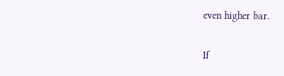even higher bar.

If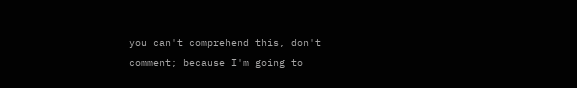you can't comprehend this, don't comment; because I'm going to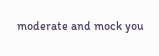moderate and mock you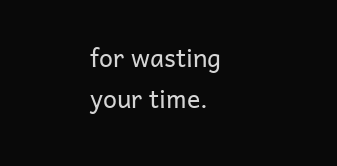for wasting your time.